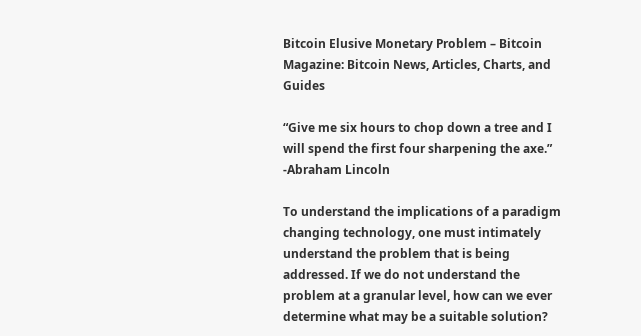Bitcoin Elusive Monetary Problem – Bitcoin Magazine: Bitcoin News, Articles, Charts, and Guides

“Give me six hours to chop down a tree and I will spend the first four sharpening the axe.” -Abraham Lincoln

To understand the implications of a paradigm changing technology, one must intimately understand the problem that is being addressed. If we do not understand the problem at a granular level, how can we ever determine what may be a suitable solution?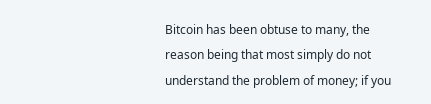Bitcoin has been obtuse to many, the reason being that most simply do not understand the problem of money; if you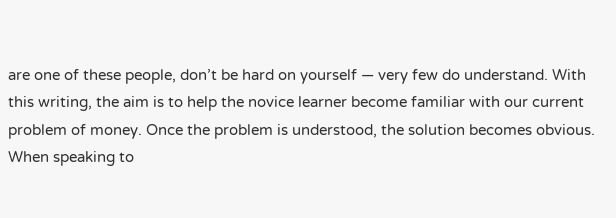are one of these people, don’t be hard on yourself — very few do understand. With this writing, the aim is to help the novice learner become familiar with our current problem of money. Once the problem is understood, the solution becomes obvious. When speaking to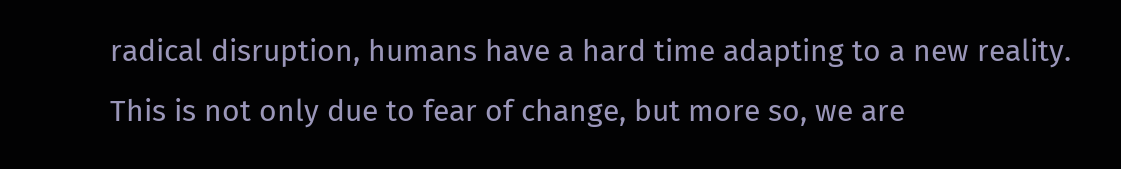radical disruption, humans have a hard time adapting to a new reality. This is not only due to fear of change, but more so, we are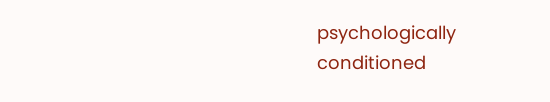psychologically conditioned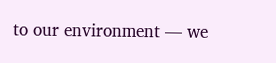to our environment — we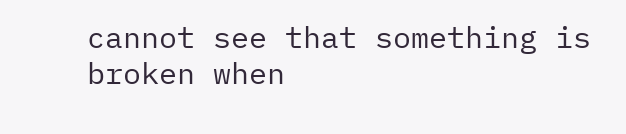cannot see that something is broken when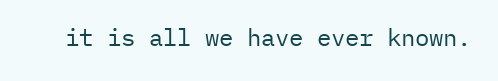it is all we have ever known.